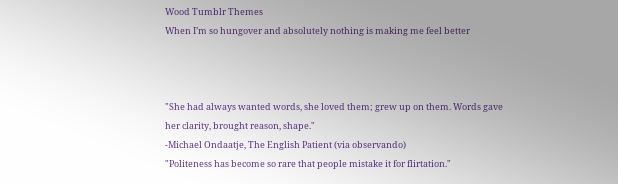Wood Tumblr Themes
When I’m so hungover and absolutely nothing is making me feel better



"She had always wanted words, she loved them; grew up on them. Words gave her clarity, brought reason, shape."
-Michael Ondaatje, The English Patient (via observando)
"Politeness has become so rare that people mistake it for flirtation."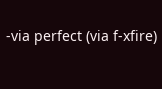-via perfect (via f-xfire)